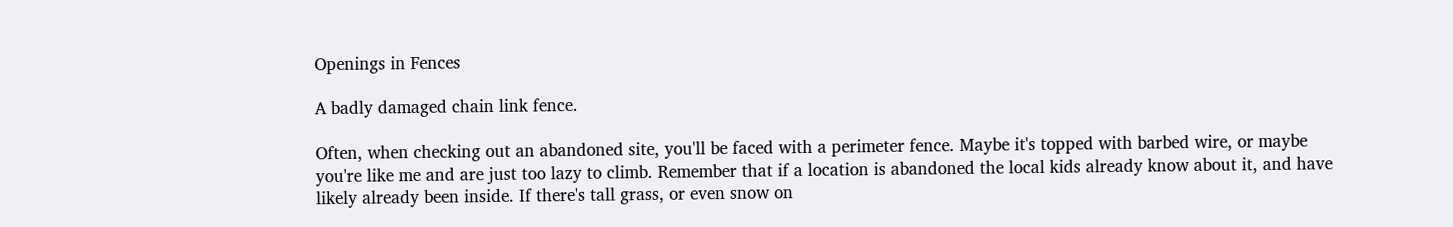Openings in Fences

A badly damaged chain link fence.

Often, when checking out an abandoned site, you'll be faced with a perimeter fence. Maybe it's topped with barbed wire, or maybe you're like me and are just too lazy to climb. Remember that if a location is abandoned the local kids already know about it, and have likely already been inside. If there's tall grass, or even snow on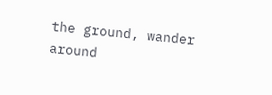the ground, wander around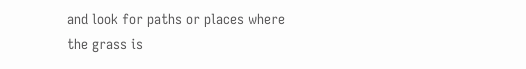and look for paths or places where the grass is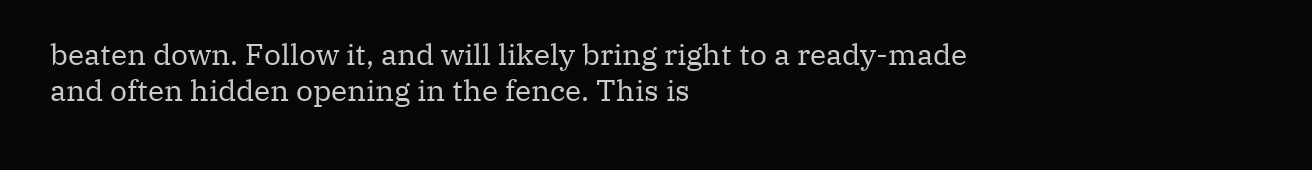beaten down. Follow it, and will likely bring right to a ready-made and often hidden opening in the fence. This is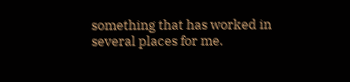something that has worked in several places for me.